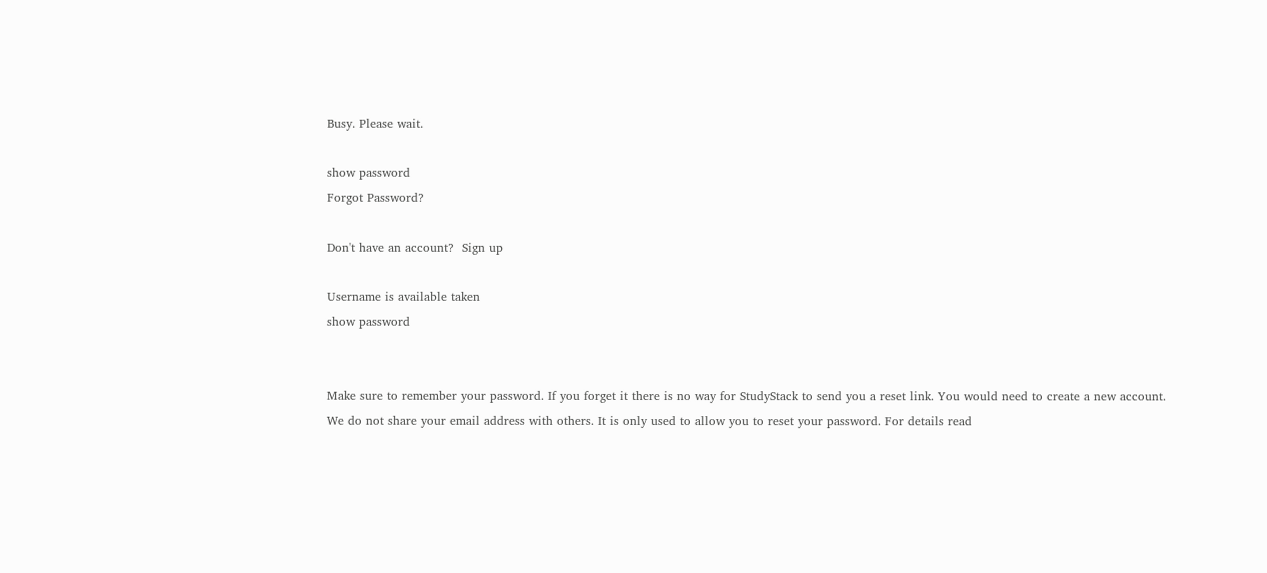Busy. Please wait.

show password
Forgot Password?

Don't have an account?  Sign up

Username is available taken
show password


Make sure to remember your password. If you forget it there is no way for StudyStack to send you a reset link. You would need to create a new account.
We do not share your email address with others. It is only used to allow you to reset your password. For details read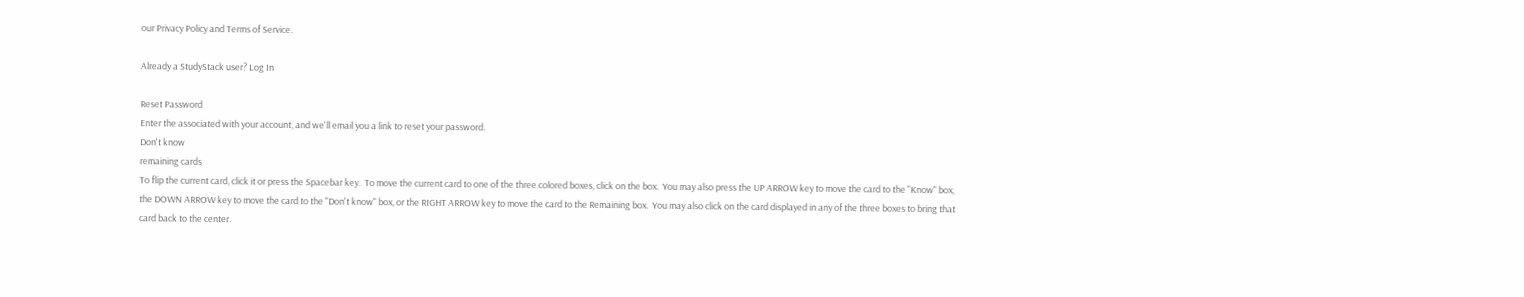our Privacy Policy and Terms of Service.

Already a StudyStack user? Log In

Reset Password
Enter the associated with your account, and we'll email you a link to reset your password.
Don't know
remaining cards
To flip the current card, click it or press the Spacebar key.  To move the current card to one of the three colored boxes, click on the box.  You may also press the UP ARROW key to move the card to the "Know" box, the DOWN ARROW key to move the card to the "Don't know" box, or the RIGHT ARROW key to move the card to the Remaining box.  You may also click on the card displayed in any of the three boxes to bring that card back to the center.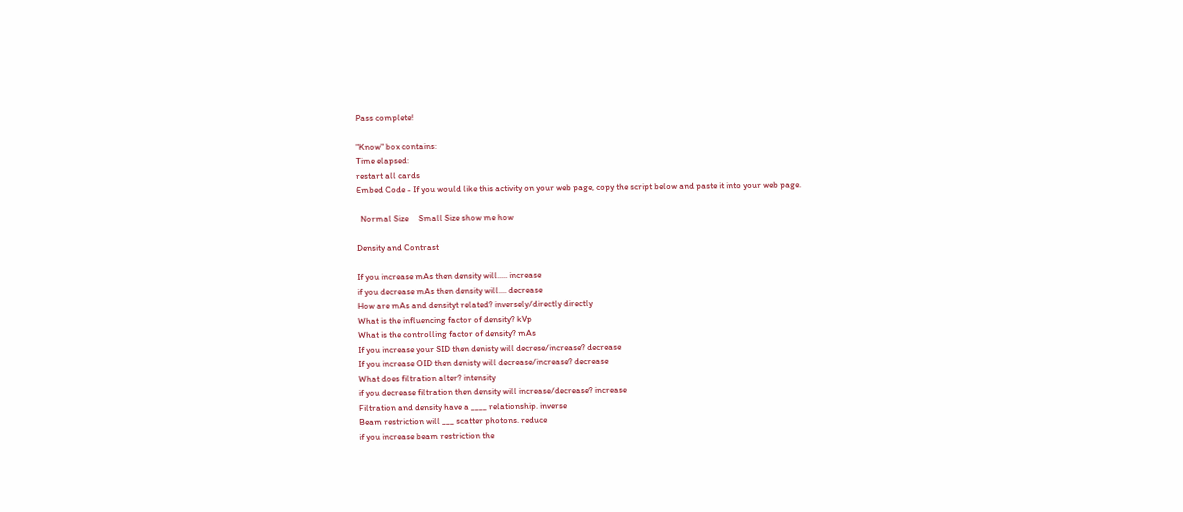Pass complete!

"Know" box contains:
Time elapsed:
restart all cards
Embed Code - If you would like this activity on your web page, copy the script below and paste it into your web page.

  Normal Size     Small Size show me how

Density and Contrast

If you increase mAs then density will..... increase
if you decrease mAs then density will.... decrease
How are mAs and densityt related? inversely/directly directly
What is the influencing factor of density? kVp
What is the controlling factor of density? mAs
If you increase your SID then denisty will decrese/increase? decrease
If you increase OID then denisty will decrease/increase? decrease
What does filtration alter? intensity
if you decrease filtration then density will increase/decrease? increase
Filtration and density have a ____ relationship. inverse
Beam restriction will ___ scatter photons. reduce
if you increase beam restriction the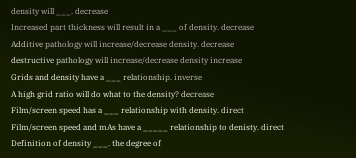density will ___. decrease
Increased part thickness will result in a ___ of density. decrease
Additive pathology will increase/decrease density. decrease
destructive pathology will increase/decrease density increase
Grids and density have a ___ relationship. inverse
A high grid ratio will do what to the density? decrease
Film/screen speed has a ___ relationship with density. direct
Film/screen speed and mAs have a _____ relationship to denisty. direct
Definition of density ___. the degree of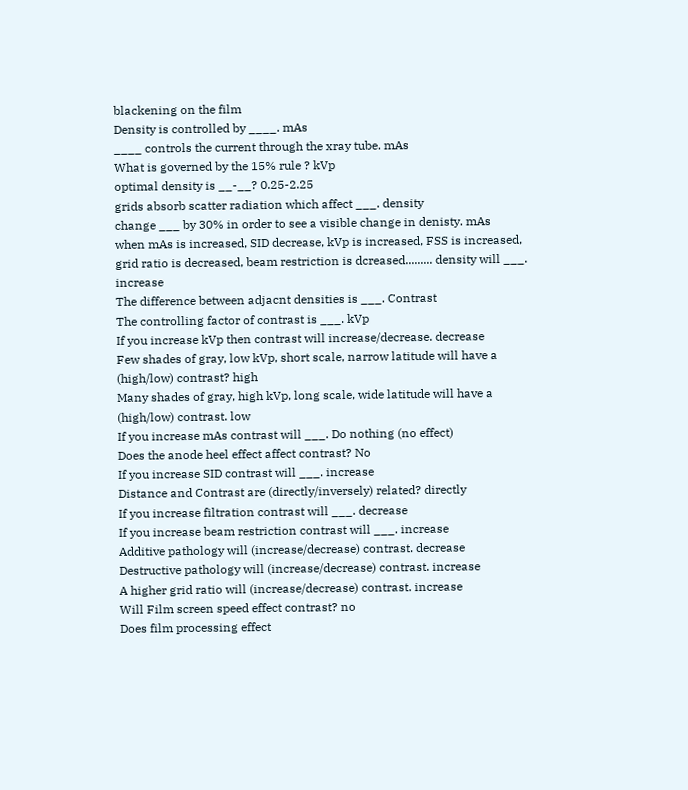blackening on the film
Density is controlled by ____. mAs
____ controls the current through the xray tube. mAs
What is governed by the 15% rule ? kVp
optimal density is __-__? 0.25-2.25
grids absorb scatter radiation which affect ___. density
change ___ by 30% in order to see a visible change in denisty. mAs
when mAs is increased, SID decrease, kVp is increased, FSS is increased, grid ratio is decreased, beam restriction is dcreased......... density will ___. increase
The difference between adjacnt densities is ___. Contrast
The controlling factor of contrast is ___. kVp
If you increase kVp then contrast will increase/decrease. decrease
Few shades of gray, low kVp, short scale, narrow latitude will have a (high/low) contrast? high
Many shades of gray, high kVp, long scale, wide latitude will have a (high/low) contrast. low
If you increase mAs contrast will ___. Do nothing (no effect)
Does the anode heel effect affect contrast? No
If you increase SID contrast will ___. increase
Distance and Contrast are (directly/inversely) related? directly
If you increase filtration contrast will ___. decrease
If you increase beam restriction contrast will ___. increase
Additive pathology will (increase/decrease) contrast. decrease
Destructive pathology will (increase/decrease) contrast. increase
A higher grid ratio will (increase/decrease) contrast. increase
Will Film screen speed effect contrast? no
Does film processing effect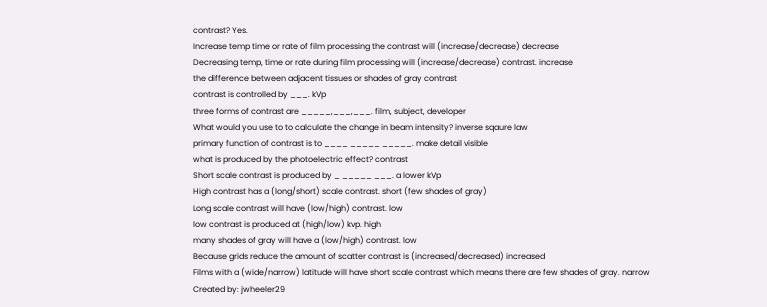contrast? Yes.
Increase temp time or rate of film processing the contrast will (increase/decrease) decrease
Decreasing temp, time or rate during film processing will (increase/decrease) contrast. increase
the difference between adjacent tissues or shades of gray contrast
contrast is controlled by ___. kVp
three forms of contrast are _____,___,___. film, subject, developer
What would you use to to calculate the change in beam intensity? inverse sqaure law
primary function of contrast is to ____ _____ _____. make detail visible
what is produced by the photoelectric effect? contrast
Short scale contrast is produced by _ _____ ___. a lower kVp
High contrast has a (long/short) scale contrast. short (few shades of gray)
Long scale contrast will have (low/high) contrast. low
low contrast is produced at (high/low) kvp. high
many shades of gray will have a (low/high) contrast. low
Because grids reduce the amount of scatter contrast is (increased/decreased) increased
Films with a (wide/narrow) latitude will have short scale contrast which means there are few shades of gray. narrow
Created by: jwheeler29